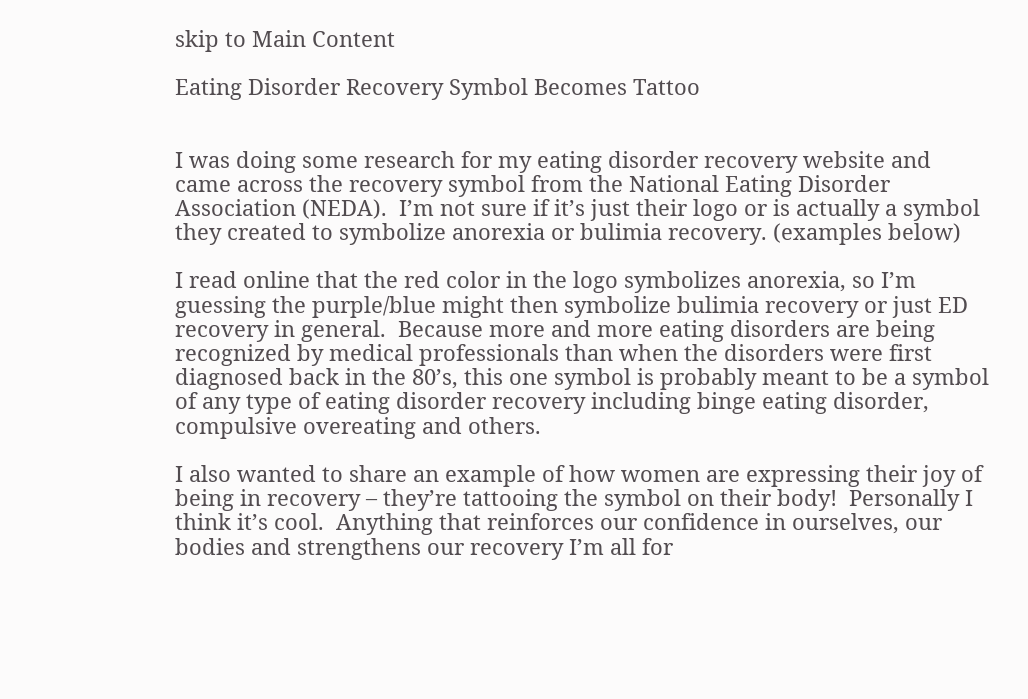skip to Main Content

Eating Disorder Recovery Symbol Becomes Tattoo


I was doing some research for my eating disorder recovery website and came across the recovery symbol from the National Eating Disorder Association (NEDA).  I’m not sure if it’s just their logo or is actually a symbol they created to symbolize anorexia or bulimia recovery. (examples below)

I read online that the red color in the logo symbolizes anorexia, so I’m guessing the purple/blue might then symbolize bulimia recovery or just ED recovery in general.  Because more and more eating disorders are being recognized by medical professionals than when the disorders were first diagnosed back in the 80’s, this one symbol is probably meant to be a symbol of any type of eating disorder recovery including binge eating disorder, compulsive overeating and others.

I also wanted to share an example of how women are expressing their joy of being in recovery – they’re tattooing the symbol on their body!  Personally I think it’s cool.  Anything that reinforces our confidence in ourselves, our bodies and strengthens our recovery I’m all for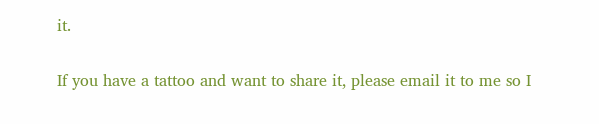it.

If you have a tattoo and want to share it, please email it to me so I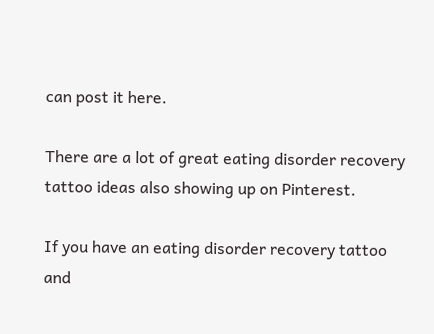can post it here.

There are a lot of great eating disorder recovery tattoo ideas also showing up on Pinterest.

If you have an eating disorder recovery tattoo and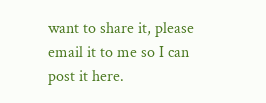want to share it, please email it to me so I can post it here.